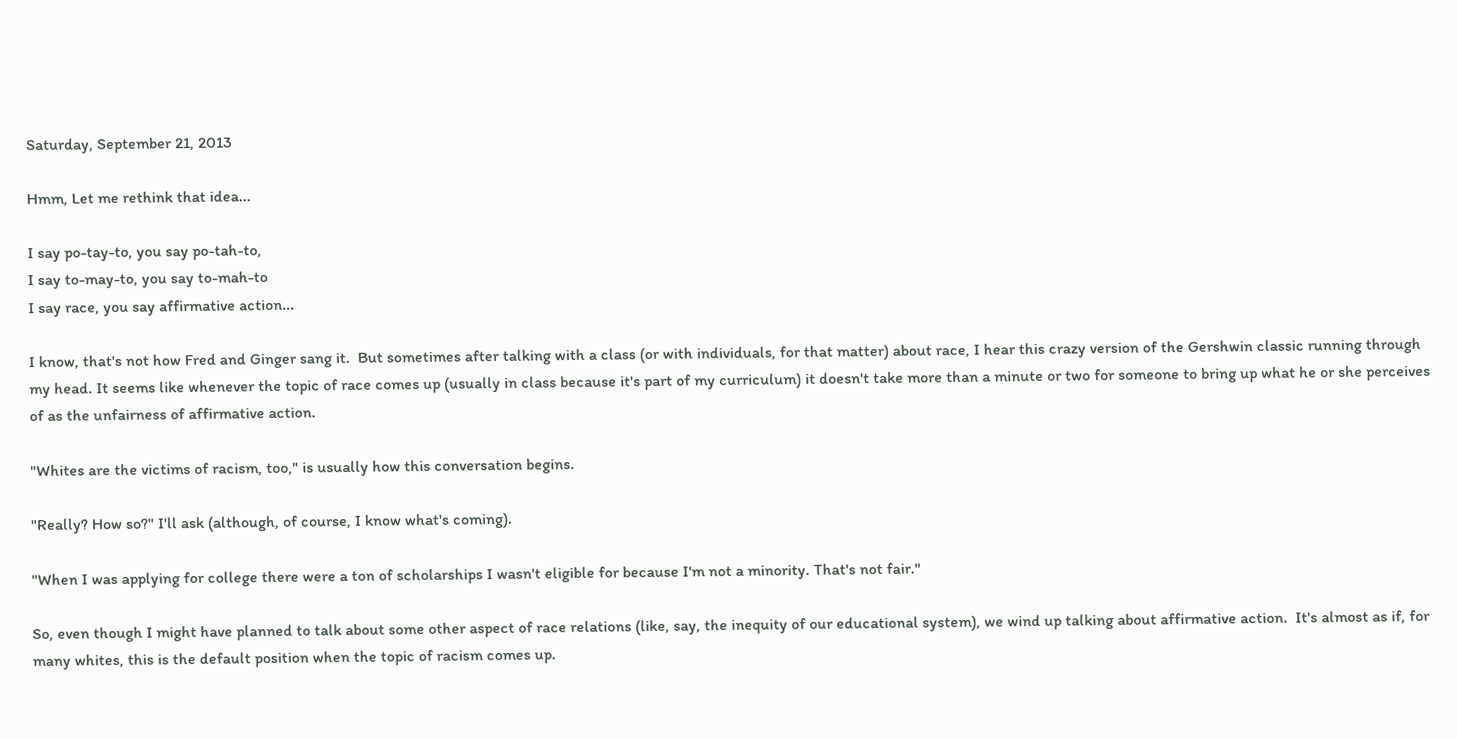Saturday, September 21, 2013

Hmm, Let me rethink that idea...

I say po-tay-to, you say po-tah-to,
I say to-may-to, you say to-mah-to
I say race, you say affirmative action...

I know, that's not how Fred and Ginger sang it.  But sometimes after talking with a class (or with individuals, for that matter) about race, I hear this crazy version of the Gershwin classic running through my head. It seems like whenever the topic of race comes up (usually in class because it's part of my curriculum) it doesn't take more than a minute or two for someone to bring up what he or she perceives of as the unfairness of affirmative action.

"Whites are the victims of racism, too," is usually how this conversation begins.

"Really? How so?" I'll ask (although, of course, I know what's coming).

"When I was applying for college there were a ton of scholarships I wasn't eligible for because I'm not a minority. That's not fair."

So, even though I might have planned to talk about some other aspect of race relations (like, say, the inequity of our educational system), we wind up talking about affirmative action.  It's almost as if, for many whites, this is the default position when the topic of racism comes up.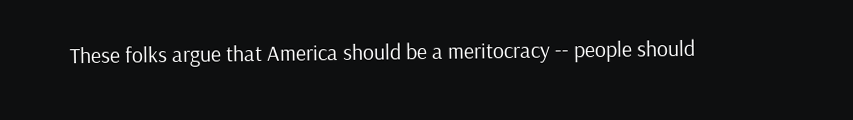These folks argue that America should be a meritocracy -- people should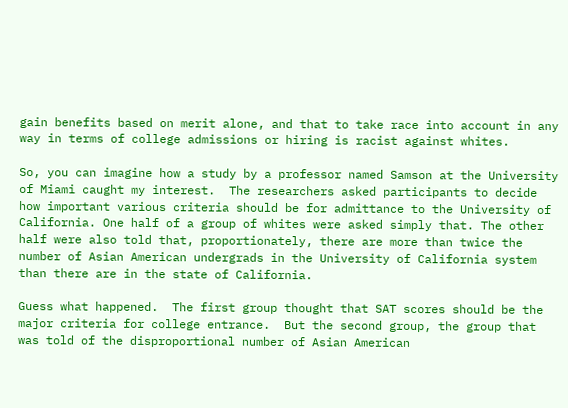gain benefits based on merit alone, and that to take race into account in any way in terms of college admissions or hiring is racist against whites.

So, you can imagine how a study by a professor named Samson at the University of Miami caught my interest.  The researchers asked participants to decide how important various criteria should be for admittance to the University of California. One half of a group of whites were asked simply that. The other half were also told that, proportionately, there are more than twice the number of Asian American undergrads in the University of California system than there are in the state of California.

Guess what happened.  The first group thought that SAT scores should be the major criteria for college entrance.  But the second group, the group that was told of the disproportional number of Asian American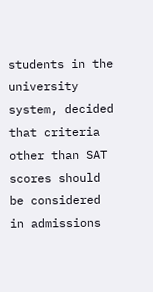students in the university system, decided that criteria other than SAT scores should be considered in admissions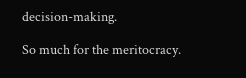decision-making.

So much for the meritocracy.